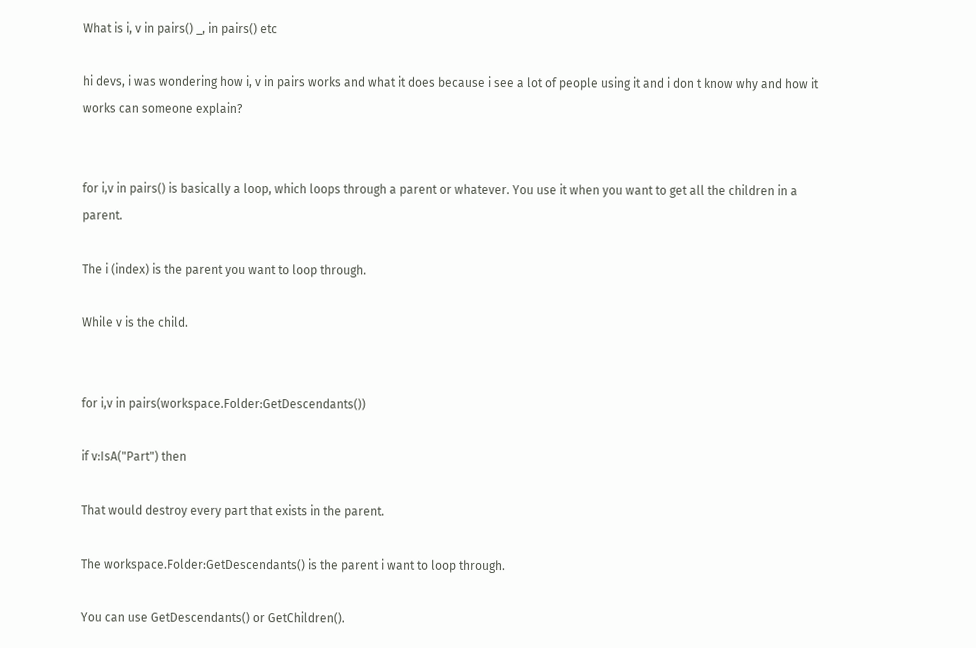What is i, v in pairs() _, in pairs() etc

hi devs, i was wondering how i, v in pairs works and what it does because i see a lot of people using it and i don t know why and how it works can someone explain?


for i,v in pairs() is basically a loop, which loops through a parent or whatever. You use it when you want to get all the children in a parent.

The i (index) is the parent you want to loop through.

While v is the child.


for i,v in pairs(workspace.Folder:GetDescendants())

if v:IsA("Part") then

That would destroy every part that exists in the parent.

The workspace.Folder:GetDescendants() is the parent i want to loop through.

You can use GetDescendants() or GetChildren().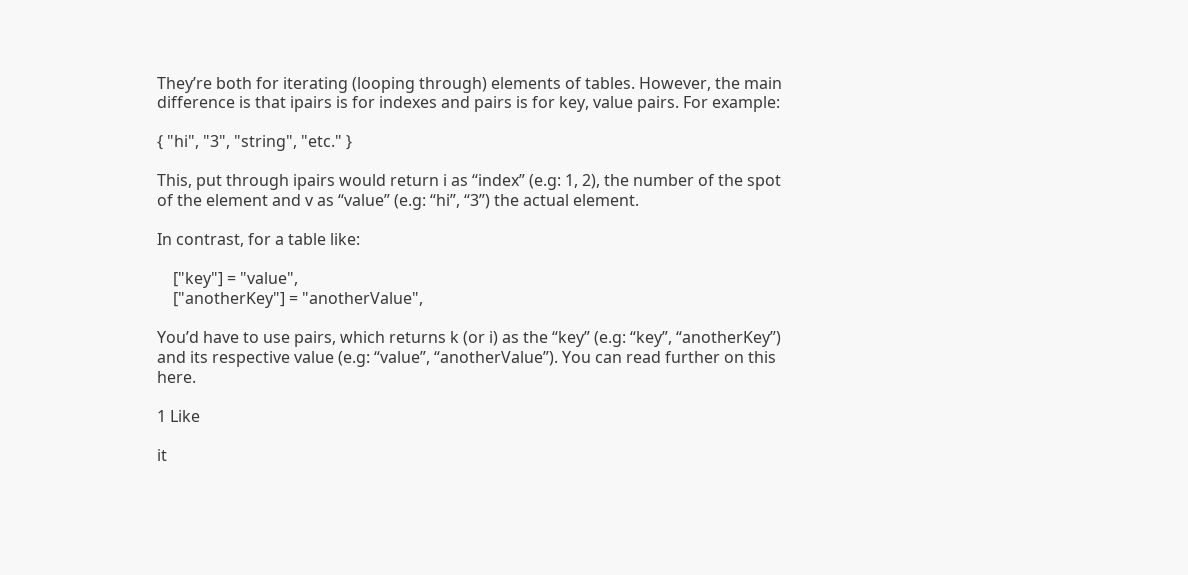They’re both for iterating (looping through) elements of tables. However, the main difference is that ipairs is for indexes and pairs is for key, value pairs. For example:

{ "hi", "3", "string", "etc." }

This, put through ipairs would return i as “index” (e.g: 1, 2), the number of the spot of the element and v as “value” (e.g: “hi”, “3”) the actual element.

In contrast, for a table like:

    ["key"] = "value",
    ["anotherKey"] = "anotherValue",

You’d have to use pairs, which returns k (or i) as the “key” (e.g: “key”, “anotherKey”) and its respective value (e.g: “value”, “anotherValue”). You can read further on this here.

1 Like

it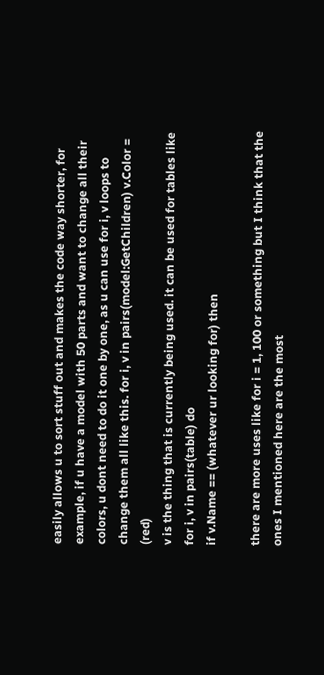easily allows u to sort stuff out and makes the code way shorter, for example, if u have a model with 50 parts and want to change all their colors, u dont need to do it one by one, as u can use for i, v loops to change them all like this. for i, v in pairs(model:GetChildren) v.Color = (red)
v is the thing that is currently being used. it can be used for tables like
for i, v in pairs(table) do
if v.Name == (whatever ur looking for) then

there are more uses like for i = 1, 100 or something but I think that the ones I mentioned here are the most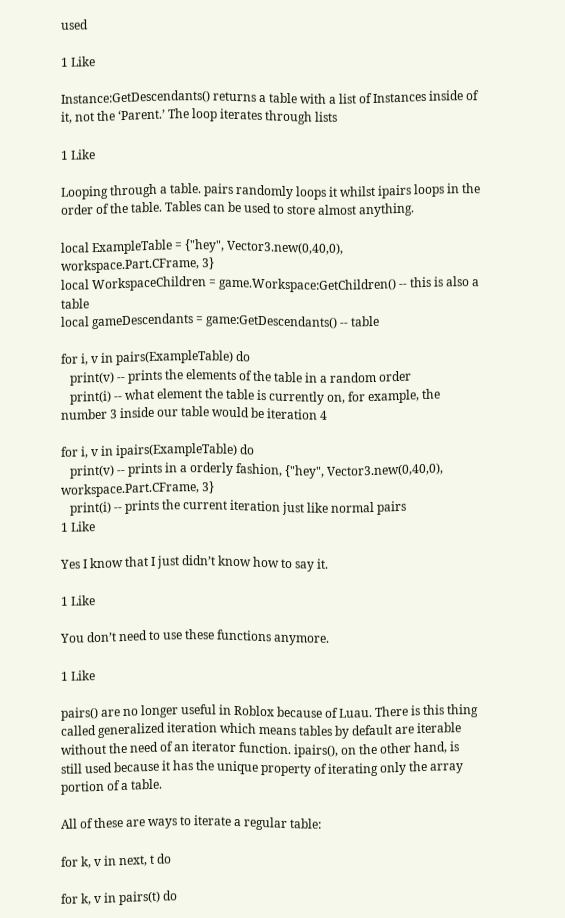used

1 Like

Instance:GetDescendants() returns a table with a list of Instances inside of it, not the ‘Parent.’ The loop iterates through lists

1 Like

Looping through a table. pairs randomly loops it whilst ipairs loops in the order of the table. Tables can be used to store almost anything.

local ExampleTable = {"hey", Vector3.new(0,40,0), workspace.Part.CFrame, 3}
local WorkspaceChildren = game.Workspace:GetChildren() -- this is also a table
local gameDescendants = game:GetDescendants() -- table

for i, v in pairs(ExampleTable) do
   print(v) -- prints the elements of the table in a random order
   print(i) -- what element the table is currently on, for example, the number 3 inside our table would be iteration 4

for i, v in ipairs(ExampleTable) do
   print(v) -- prints in a orderly fashion, {"hey", Vector3.new(0,40,0), workspace.Part.CFrame, 3}
   print(i) -- prints the current iteration just like normal pairs
1 Like

Yes I know that I just didn’t know how to say it.

1 Like

You don’t need to use these functions anymore.

1 Like

pairs() are no longer useful in Roblox because of Luau. There is this thing called generalized iteration which means tables by default are iterable without the need of an iterator function. ipairs(), on the other hand, is still used because it has the unique property of iterating only the array portion of a table.

All of these are ways to iterate a regular table:

for k, v in next, t do

for k, v in pairs(t) do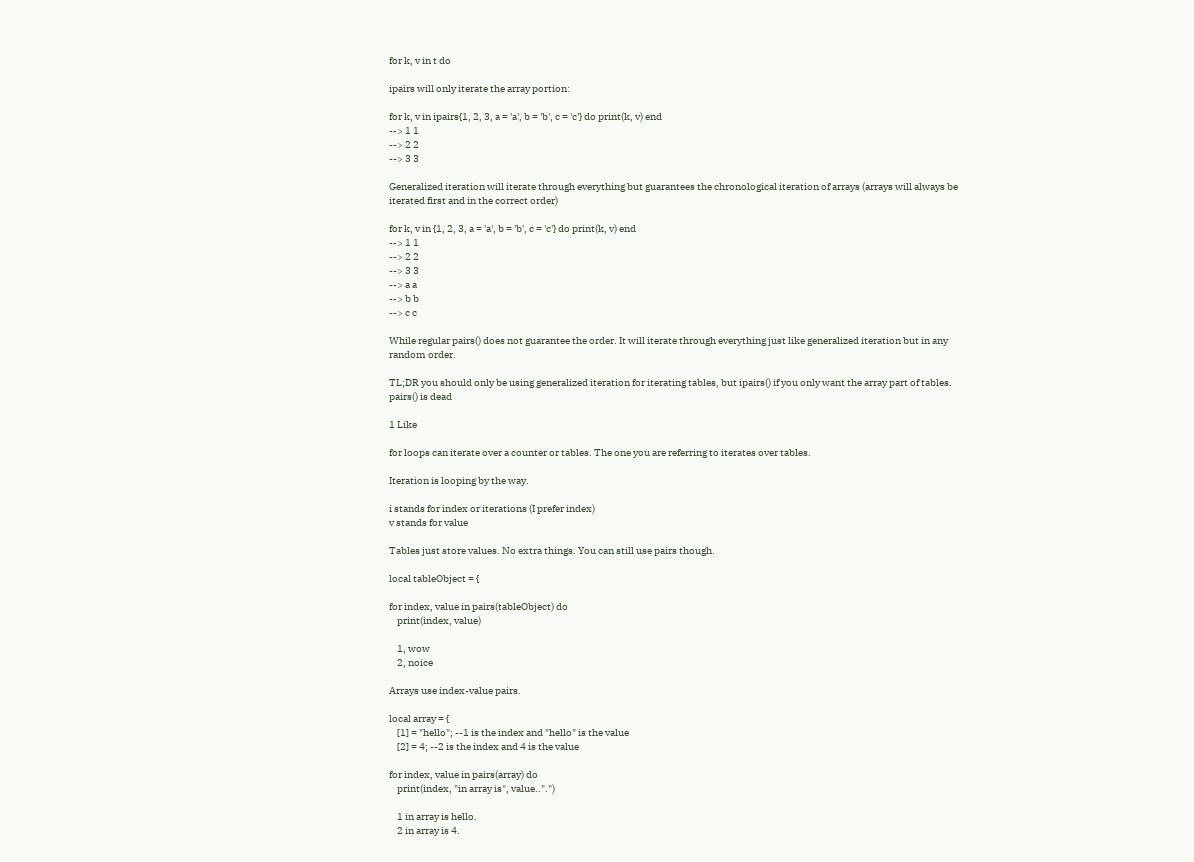for k, v in t do

ipairs will only iterate the array portion:

for k, v in ipairs{1, 2, 3, a = 'a', b = 'b', c = 'c'} do print(k, v) end
--> 1 1
--> 2 2
--> 3 3

Generalized iteration will iterate through everything but guarantees the chronological iteration of arrays (arrays will always be iterated first and in the correct order)

for k, v in {1, 2, 3, a = 'a', b = 'b', c = 'c'} do print(k, v) end
--> 1 1
--> 2 2
--> 3 3
--> a a
--> b b
--> c c

While regular pairs() does not guarantee the order. It will iterate through everything just like generalized iteration but in any random order.

TL;DR you should only be using generalized iteration for iterating tables, but ipairs() if you only want the array part of tables. pairs() is dead

1 Like

for loops can iterate over a counter or tables. The one you are referring to iterates over tables.

Iteration is looping by the way.

i stands for index or iterations (I prefer index)
v stands for value

Tables just store values. No extra things. You can still use pairs though.

local tableObject = {

for index, value in pairs(tableObject) do
    print(index, value)

    1, wow
    2, noice

Arrays use index-value pairs.

local array = {
    [1] = "hello"; --1 is the index and "hello" is the value
    [2] = 4; --2 is the index and 4 is the value

for index, value in pairs(array) do
    print(index, "in array is", value..".")

    1 in array is hello.
    2 in array is 4.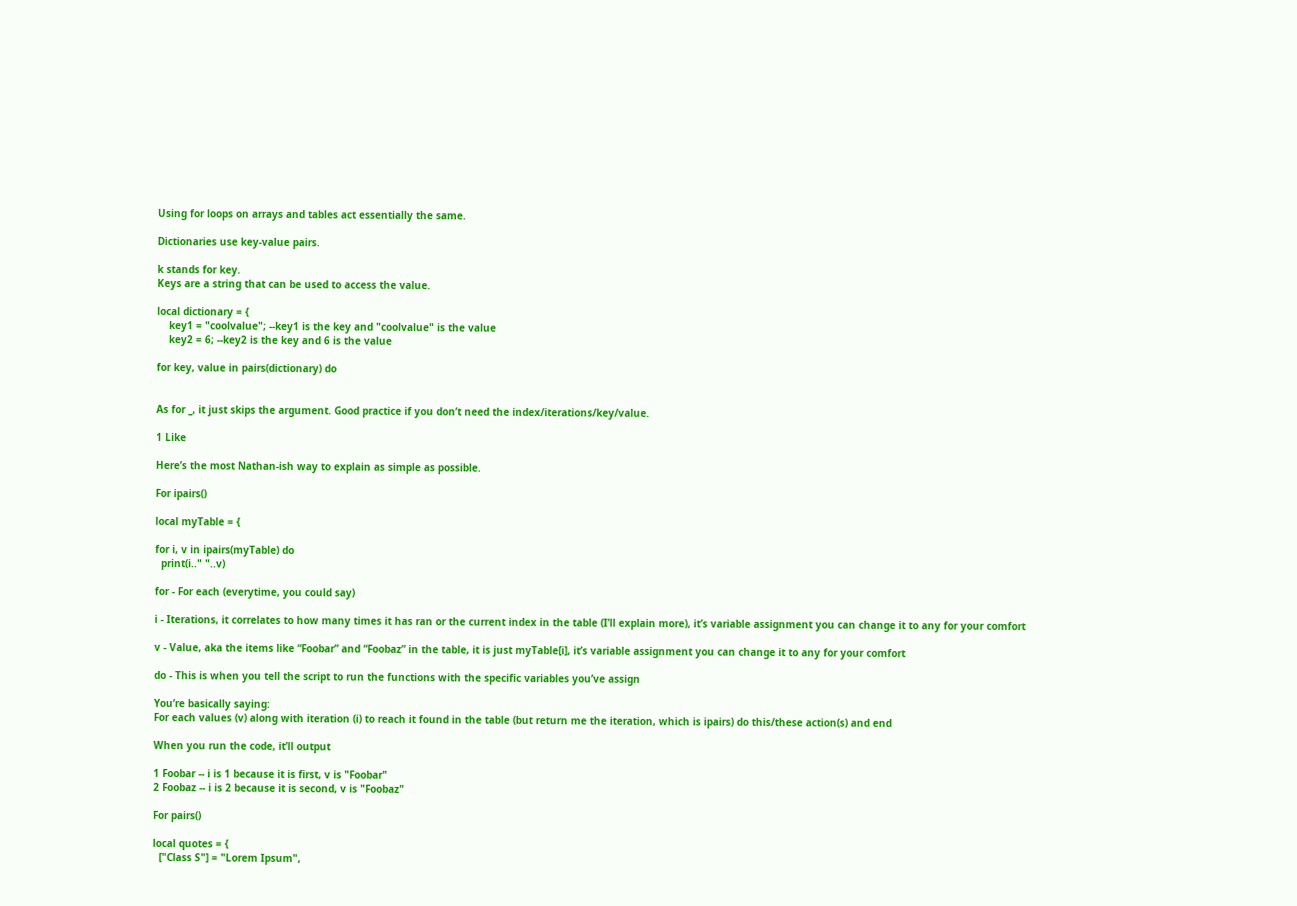Using for loops on arrays and tables act essentially the same.

Dictionaries use key-value pairs.

k stands for key.
Keys are a string that can be used to access the value.

local dictionary = {
    key1 = "coolvalue"; --key1 is the key and "coolvalue" is the value
    key2 = 6; --key2 is the key and 6 is the value

for key, value in pairs(dictionary) do


As for _, it just skips the argument. Good practice if you don’t need the index/iterations/key/value.

1 Like

Here’s the most Nathan-ish way to explain as simple as possible.

For ipairs()

local myTable = {

for i, v in ipairs(myTable) do
  print(i.." "..v)

for - For each (everytime, you could say)

i - Iterations, it correlates to how many times it has ran or the current index in the table (I’ll explain more), it’s variable assignment you can change it to any for your comfort

v - Value, aka the items like “Foobar” and “Foobaz” in the table, it is just myTable[i], it’s variable assignment you can change it to any for your comfort

do - This is when you tell the script to run the functions with the specific variables you’ve assign

You’re basically saying:
For each values (v) along with iteration (i) to reach it found in the table (but return me the iteration, which is ipairs) do this/these action(s) and end

When you run the code, it’ll output

1 Foobar -- i is 1 because it is first, v is "Foobar"
2 Foobaz -- i is 2 because it is second, v is "Foobaz"

For pairs()

local quotes = {
  ["Class S"] = "Lorem Ipsum",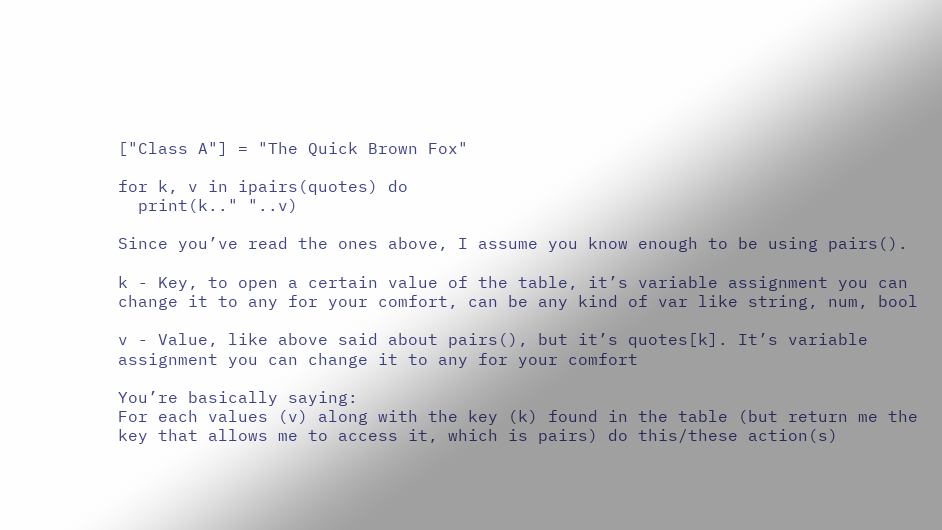["Class A"] = "The Quick Brown Fox"

for k, v in ipairs(quotes) do
  print(k.." "..v)

Since you’ve read the ones above, I assume you know enough to be using pairs().

k - Key, to open a certain value of the table, it’s variable assignment you can change it to any for your comfort, can be any kind of var like string, num, bool

v - Value, like above said about pairs(), but it’s quotes[k]. It’s variable assignment you can change it to any for your comfort

You’re basically saying:
For each values (v) along with the key (k) found in the table (but return me the key that allows me to access it, which is pairs) do this/these action(s)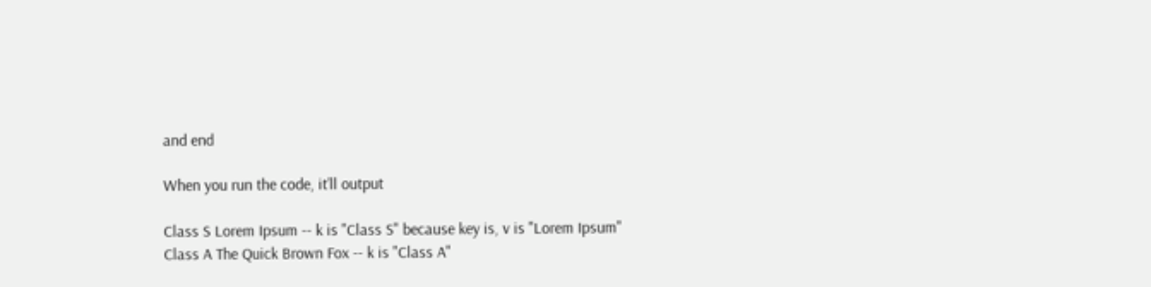and end

When you run the code, it’ll output

Class S Lorem Ipsum -- k is "Class S" because key is, v is "Lorem Ipsum"
Class A The Quick Brown Fox -- k is "Class A"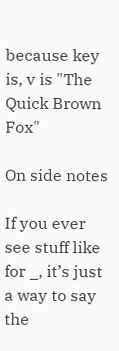because key is, v is "The Quick Brown Fox"

On side notes

If you ever see stuff like for _, it’s just a way to say the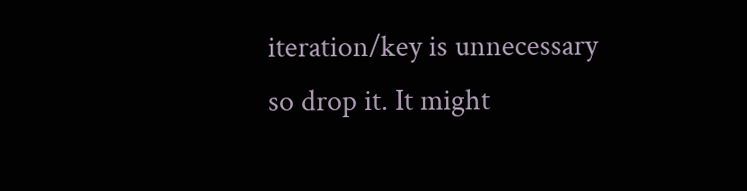iteration/key is unnecessary so drop it. It might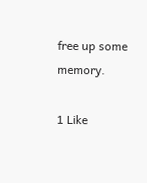free up some memory.

1 Like